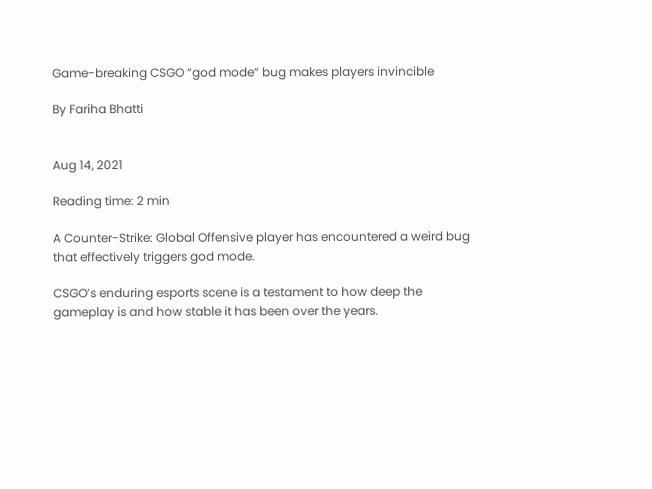Game-breaking CSGO “god mode” bug makes players invincible

By Fariha Bhatti


Aug 14, 2021

Reading time: 2 min

A Counter-Strike: Global Offensive player has encountered a weird bug that effectively triggers god mode.

CSGO’s enduring esports scene is a testament to how deep the gameplay is and how stable it has been over the years.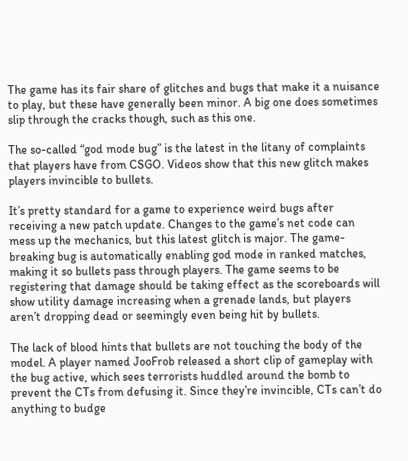The game has its fair share of glitches and bugs that make it a nuisance to play, but these have generally been minor. A big one does sometimes slip through the cracks though, such as this one.

The so-called “god mode bug” is the latest in the litany of complaints that players have from CSGO. Videos show that this new glitch makes players invincible to bullets.

It’s pretty standard for a game to experience weird bugs after receiving a new patch update. Changes to the game’s net code can mess up the mechanics, but this latest glitch is major. The game-breaking bug is automatically enabling god mode in ranked matches, making it so bullets pass through players. The game seems to be registering that damage should be taking effect as the scoreboards will show utility damage increasing when a grenade lands, but players aren’t dropping dead or seemingly even being hit by bullets.

The lack of blood hints that bullets are not touching the body of the model. A player named JooFrob released a short clip of gameplay with the bug active, which sees terrorists huddled around the bomb to prevent the CTs from defusing it. Since they’re invincible, CTs can’t do anything to budge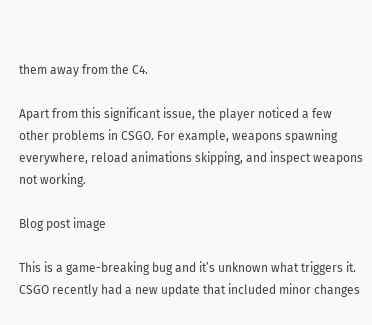them away from the C4.

Apart from this significant issue, the player noticed a few other problems in CSGO. For example, weapons spawning everywhere, reload animations skipping, and inspect weapons not working.

Blog post image

This is a game-breaking bug and it’s unknown what triggers it. CSGO recently had a new update that included minor changes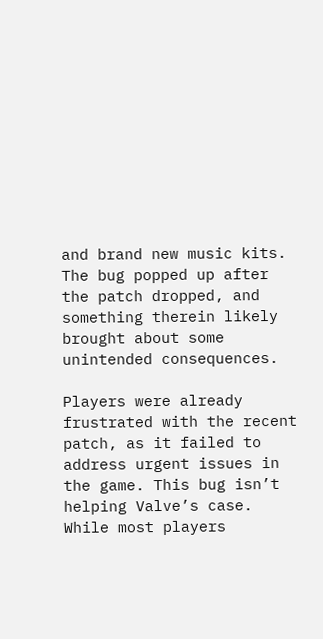and brand new music kits. The bug popped up after the patch dropped, and something therein likely brought about some unintended consequences.

Players were already frustrated with the recent patch, as it failed to address urgent issues in the game. This bug isn’t helping Valve’s case. While most players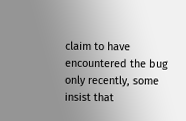claim to have encountered the bug only recently, some insist that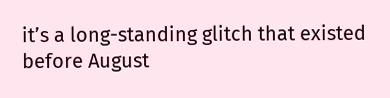it’s a long-standing glitch that existed before August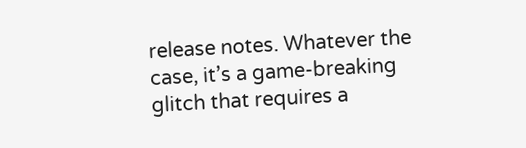release notes. Whatever the case, it’s a game-breaking glitch that requires a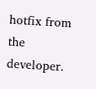hotfix from the developer.